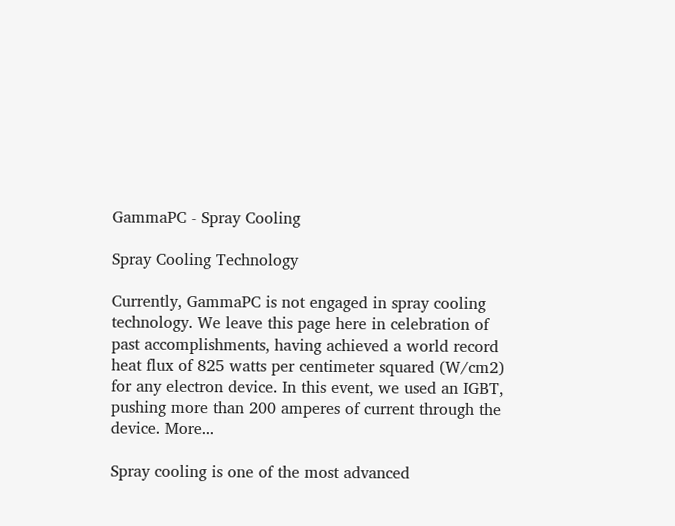GammaPC - Spray Cooling

Spray Cooling Technology

Currently, GammaPC is not engaged in spray cooling technology. We leave this page here in celebration of past accomplishments, having achieved a world record heat flux of 825 watts per centimeter squared (W/cm2) for any electron device. In this event, we used an IGBT, pushing more than 200 amperes of current through the device. More...

Spray cooling is one of the most advanced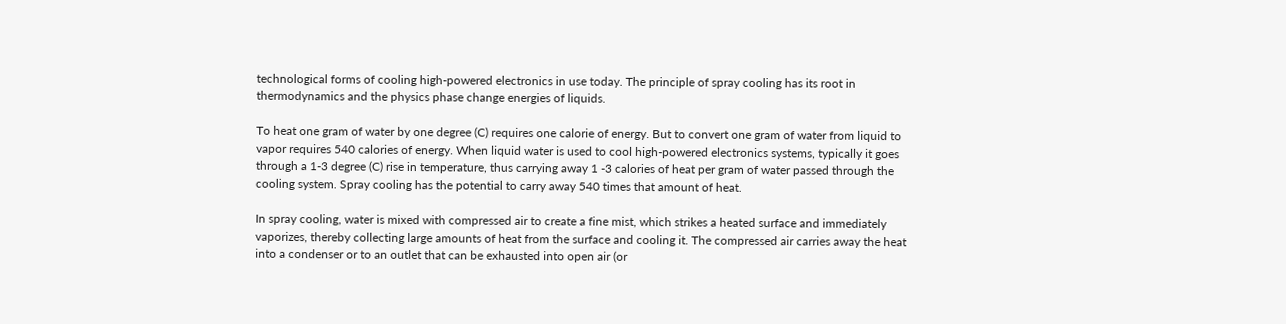technological forms of cooling high-powered electronics in use today. The principle of spray cooling has its root in thermodynamics and the physics phase change energies of liquids.

To heat one gram of water by one degree (C) requires one calorie of energy. But to convert one gram of water from liquid to vapor requires 540 calories of energy. When liquid water is used to cool high-powered electronics systems, typically it goes through a 1-3 degree (C) rise in temperature, thus carrying away 1 -3 calories of heat per gram of water passed through the cooling system. Spray cooling has the potential to carry away 540 times that amount of heat.

In spray cooling, water is mixed with compressed air to create a fine mist, which strikes a heated surface and immediately vaporizes, thereby collecting large amounts of heat from the surface and cooling it. The compressed air carries away the heat into a condenser or to an outlet that can be exhausted into open air (or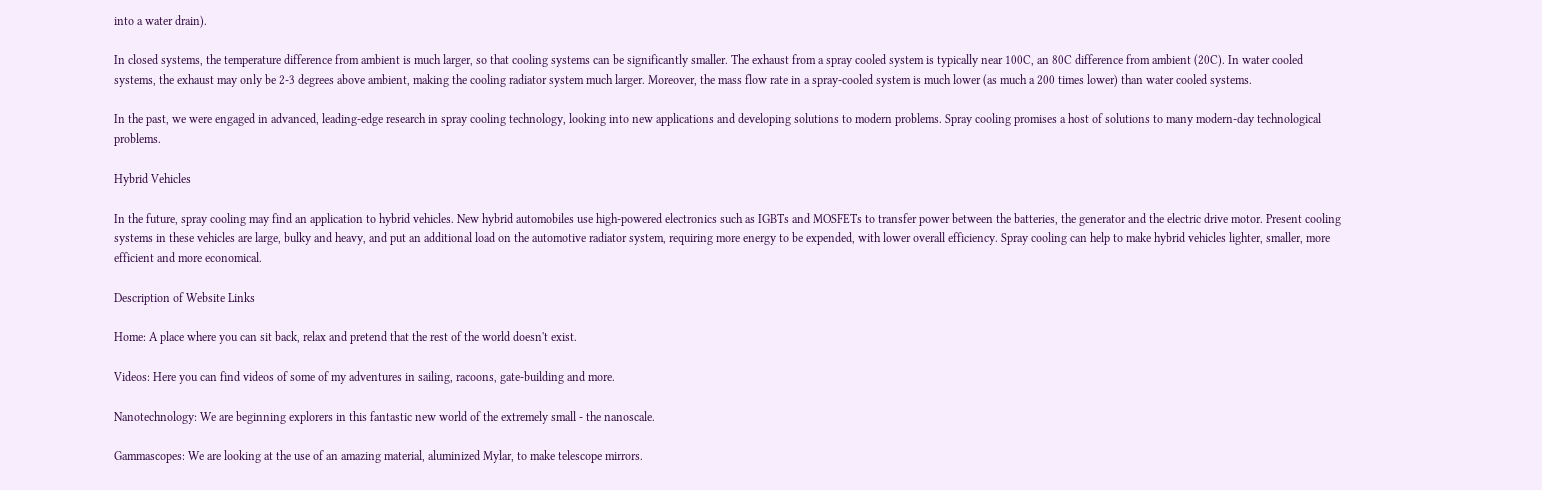into a water drain).

In closed systems, the temperature difference from ambient is much larger, so that cooling systems can be significantly smaller. The exhaust from a spray cooled system is typically near 100C, an 80C difference from ambient (20C). In water cooled systems, the exhaust may only be 2-3 degrees above ambient, making the cooling radiator system much larger. Moreover, the mass flow rate in a spray-cooled system is much lower (as much a 200 times lower) than water cooled systems.

In the past, we were engaged in advanced, leading-edge research in spray cooling technology, looking into new applications and developing solutions to modern problems. Spray cooling promises a host of solutions to many modern-day technological problems.

Hybrid Vehicles

In the future, spray cooling may find an application to hybrid vehicles. New hybrid automobiles use high-powered electronics such as IGBTs and MOSFETs to transfer power between the batteries, the generator and the electric drive motor. Present cooling systems in these vehicles are large, bulky and heavy, and put an additional load on the automotive radiator system, requiring more energy to be expended, with lower overall efficiency. Spray cooling can help to make hybrid vehicles lighter, smaller, more efficient and more economical.

Description of Website Links

Home: A place where you can sit back, relax and pretend that the rest of the world doesn't exist.

Videos: Here you can find videos of some of my adventures in sailing, racoons, gate-building and more.

Nanotechnology: We are beginning explorers in this fantastic new world of the extremely small - the nanoscale.

Gammascopes: We are looking at the use of an amazing material, aluminized Mylar, to make telescope mirrors.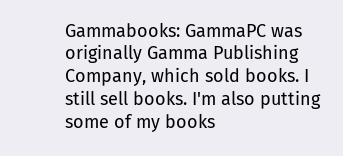Gammabooks: GammaPC was originally Gamma Publishing Company, which sold books. I still sell books. I'm also putting some of my books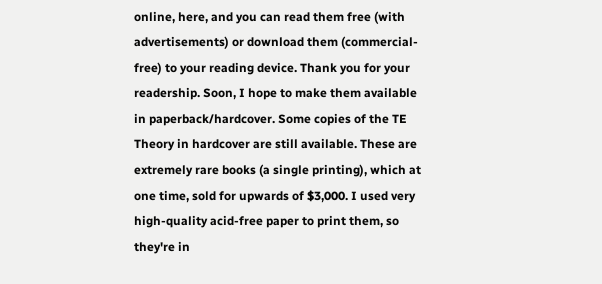online, here, and you can read them free (with advertisements) or download them (commercial-free) to your reading device. Thank you for your readership. Soon, I hope to make them available in paperback/hardcover. Some copies of the TE Theory in hardcover are still available. These are extremely rare books (a single printing), which at one time, sold for upwards of $3,000. I used very high-quality acid-free paper to print them, so they're in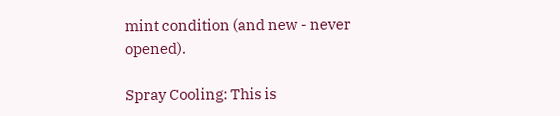mint condition (and new - never opened).

Spray Cooling: This is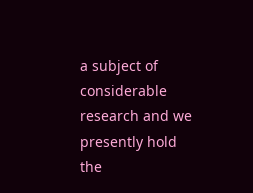a subject of considerable research and we presently hold the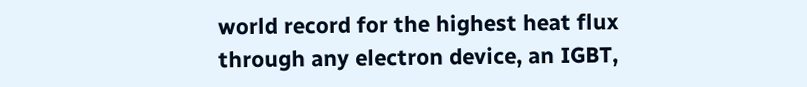world record for the highest heat flux through any electron device, an IGBT,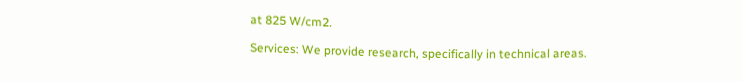at 825 W/cm2.

Services: We provide research, specifically in technical areas.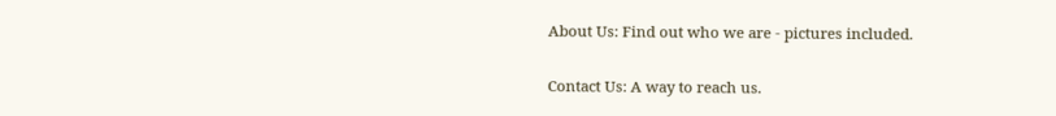About Us: Find out who we are - pictures included.

Contact Us: A way to reach us.